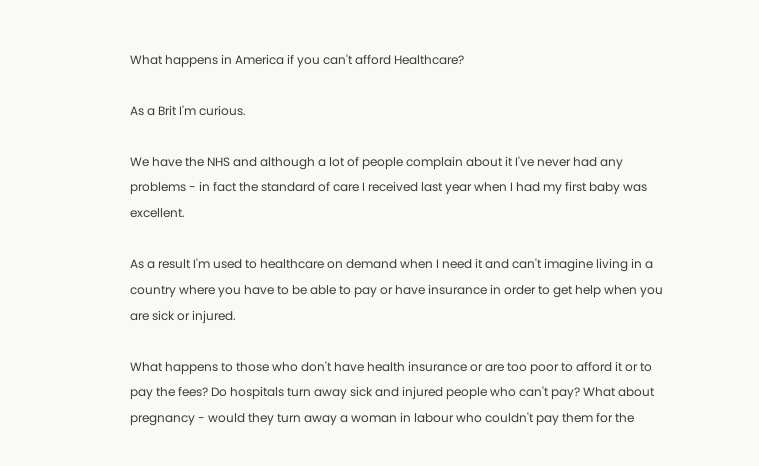What happens in America if you can't afford Healthcare?

As a Brit I'm curious.

We have the NHS and although a lot of people complain about it I've never had any problems - in fact the standard of care I received last year when I had my first baby was excellent.

As a result I'm used to healthcare on demand when I need it and can't imagine living in a country where you have to be able to pay or have insurance in order to get help when you are sick or injured.

What happens to those who don't have health insurance or are too poor to afford it or to pay the fees? Do hospitals turn away sick and injured people who can't pay? What about pregnancy - would they turn away a woman in labour who couldn't pay them for the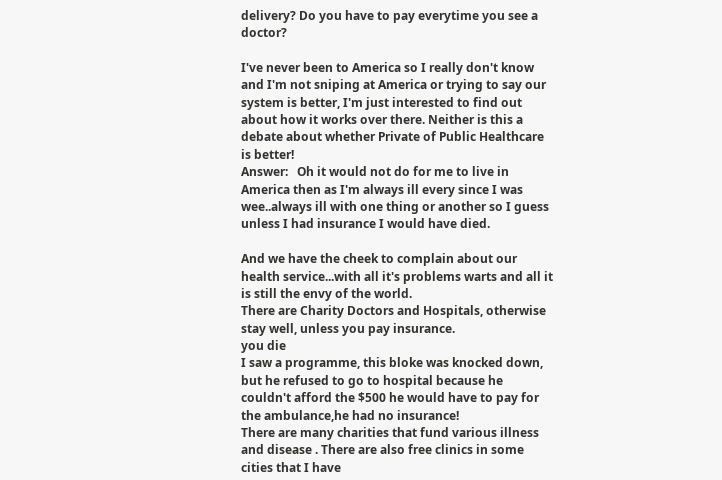delivery? Do you have to pay everytime you see a doctor?

I've never been to America so I really don't know and I'm not sniping at America or trying to say our system is better, I'm just interested to find out about how it works over there. Neither is this a debate about whether Private of Public Healthcare is better!
Answer:   Oh it would not do for me to live in America then as I'm always ill every since I was wee..always ill with one thing or another so I guess unless I had insurance I would have died.

And we have the cheek to complain about our health service...with all it's problems warts and all it is still the envy of the world.
There are Charity Doctors and Hospitals, otherwise stay well, unless you pay insurance.
you die
I saw a programme, this bloke was knocked down, but he refused to go to hospital because he couldn't afford the $500 he would have to pay for the ambulance,he had no insurance!
There are many charities that fund various illness and disease . There are also free clinics in some cities that I have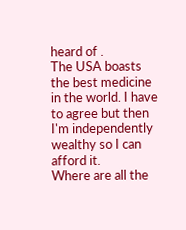heard of .
The USA boasts the best medicine in the world. I have to agree but then I'm independently wealthy so I can afford it.
Where are all the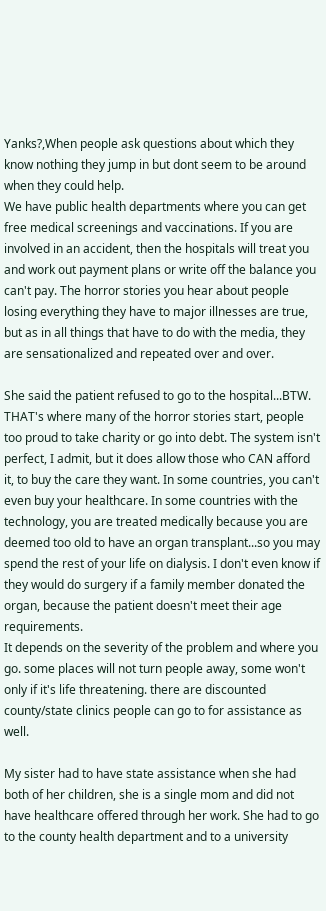Yanks?,When people ask questions about which they know nothing they jump in but dont seem to be around when they could help.
We have public health departments where you can get free medical screenings and vaccinations. If you are involved in an accident, then the hospitals will treat you and work out payment plans or write off the balance you can't pay. The horror stories you hear about people losing everything they have to major illnesses are true, but as in all things that have to do with the media, they are sensationalized and repeated over and over.

She said the patient refused to go to the hospital...BTW. THAT's where many of the horror stories start, people too proud to take charity or go into debt. The system isn't perfect, I admit, but it does allow those who CAN afford it, to buy the care they want. In some countries, you can't even buy your healthcare. In some countries with the technology, you are treated medically because you are deemed too old to have an organ transplant...so you may spend the rest of your life on dialysis. I don't even know if they would do surgery if a family member donated the organ, because the patient doesn't meet their age requirements.
It depends on the severity of the problem and where you go. some places will not turn people away, some won't only if it's life threatening. there are discounted county/state clinics people can go to for assistance as well.

My sister had to have state assistance when she had both of her children, she is a single mom and did not have healthcare offered through her work. She had to go to the county health department and to a university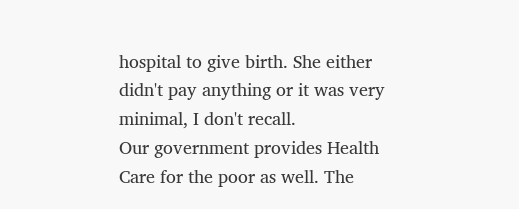hospital to give birth. She either didn't pay anything or it was very minimal, I don't recall.
Our government provides Health Care for the poor as well. The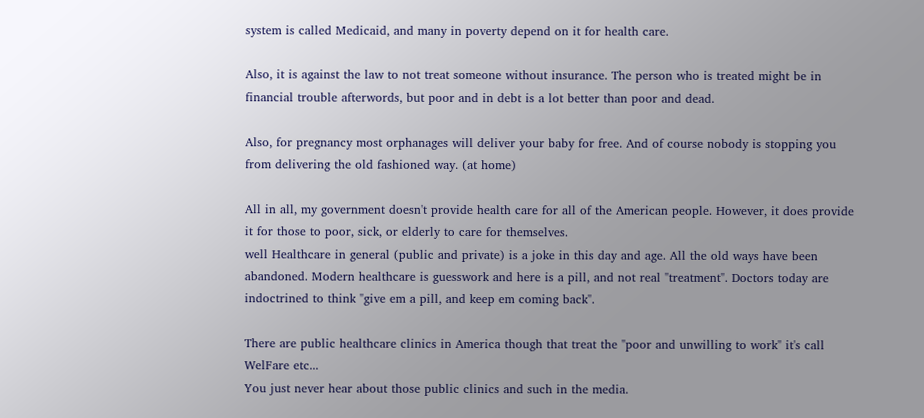system is called Medicaid, and many in poverty depend on it for health care.

Also, it is against the law to not treat someone without insurance. The person who is treated might be in financial trouble afterwords, but poor and in debt is a lot better than poor and dead.

Also, for pregnancy most orphanages will deliver your baby for free. And of course nobody is stopping you from delivering the old fashioned way. (at home)

All in all, my government doesn't provide health care for all of the American people. However, it does provide it for those to poor, sick, or elderly to care for themselves.
well Healthcare in general (public and private) is a joke in this day and age. All the old ways have been abandoned. Modern healthcare is guesswork and here is a pill, and not real "treatment". Doctors today are indoctrined to think "give em a pill, and keep em coming back".

There are public healthcare clinics in America though that treat the "poor and unwilling to work" it's call WelFare etc...
You just never hear about those public clinics and such in the media.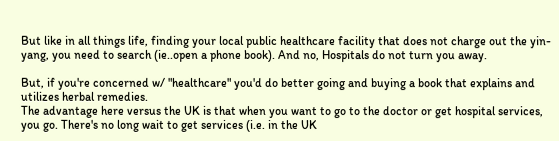But like in all things life, finding your local public healthcare facility that does not charge out the yin-yang, you need to search (ie..open a phone book). And no, Hospitals do not turn you away.

But, if you're concerned w/ "healthcare" you'd do better going and buying a book that explains and utilizes herbal remedies.
The advantage here versus the UK is that when you want to go to the doctor or get hospital services, you go. There's no long wait to get services (i.e. in the UK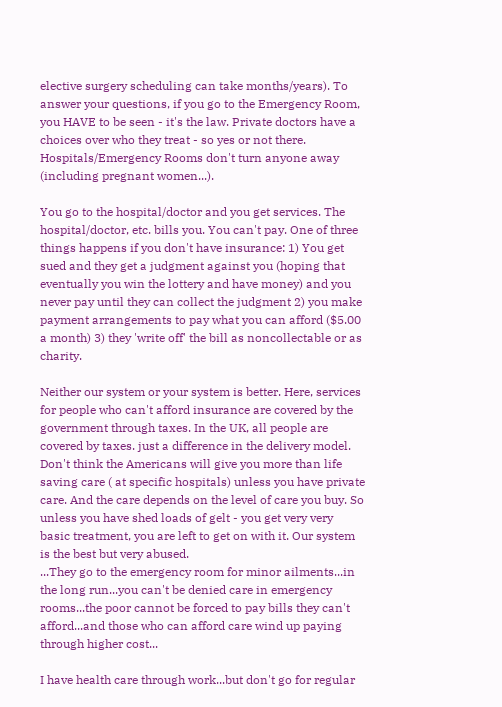elective surgery scheduling can take months/years). To answer your questions, if you go to the Emergency Room, you HAVE to be seen - it's the law. Private doctors have a choices over who they treat - so yes or not there. Hospitals/Emergency Rooms don't turn anyone away (including pregnant women...).

You go to the hospital/doctor and you get services. The hospital/doctor, etc. bills you. You can't pay. One of three things happens if you don't have insurance: 1) You get sued and they get a judgment against you (hoping that eventually you win the lottery and have money) and you never pay until they can collect the judgment 2) you make payment arrangements to pay what you can afford ($5.00 a month) 3) they 'write off' the bill as noncollectable or as charity.

Neither our system or your system is better. Here, services for people who can't afford insurance are covered by the government through taxes. In the UK, all people are covered by taxes. just a difference in the delivery model.
Don't think the Americans will give you more than life saving care ( at specific hospitals) unless you have private care. And the care depends on the level of care you buy. So unless you have shed loads of gelt - you get very very basic treatment, you are left to get on with it. Our system is the best but very abused.
...They go to the emergency room for minor ailments...in the long run...you can't be denied care in emergency rooms...the poor cannot be forced to pay bills they can't afford...and those who can afford care wind up paying through higher cost...

I have health care through work...but don't go for regular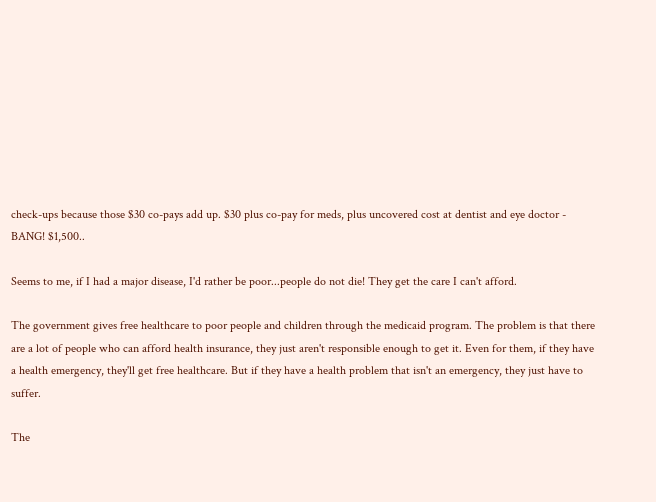check-ups because those $30 co-pays add up. $30 plus co-pay for meds, plus uncovered cost at dentist and eye doctor - BANG! $1,500..

Seems to me, if I had a major disease, I'd rather be poor...people do not die! They get the care I can't afford.

The government gives free healthcare to poor people and children through the medicaid program. The problem is that there are a lot of people who can afford health insurance, they just aren't responsible enough to get it. Even for them, if they have a health emergency, they'll get free healthcare. But if they have a health problem that isn't an emergency, they just have to suffer.

The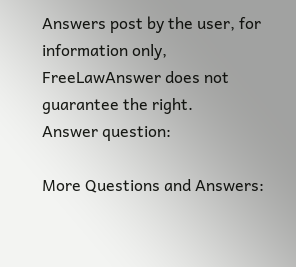Answers post by the user, for information only, FreeLawAnswer does not guarantee the right.
Answer question:

More Questions and Answers: